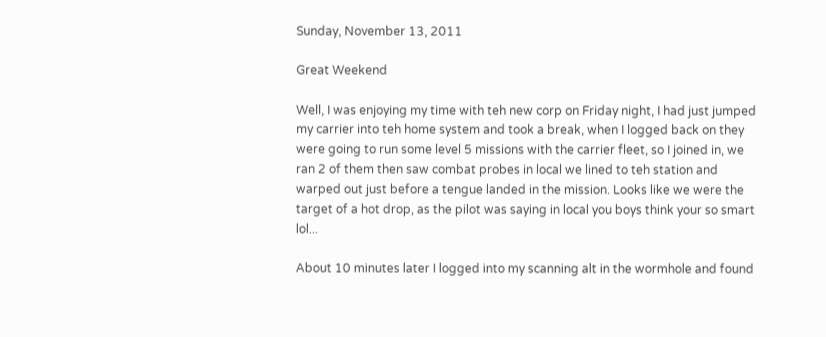Sunday, November 13, 2011

Great Weekend

Well, I was enjoying my time with teh new corp on Friday night, I had just jumped my carrier into teh home system and took a break, when I logged back on they were going to run some level 5 missions with the carrier fleet, so I joined in, we ran 2 of them then saw combat probes in local we lined to teh station and warped out just before a tengue landed in the mission. Looks like we were the target of a hot drop, as the pilot was saying in local you boys think your so smart lol...

About 10 minutes later I logged into my scanning alt in the wormhole and found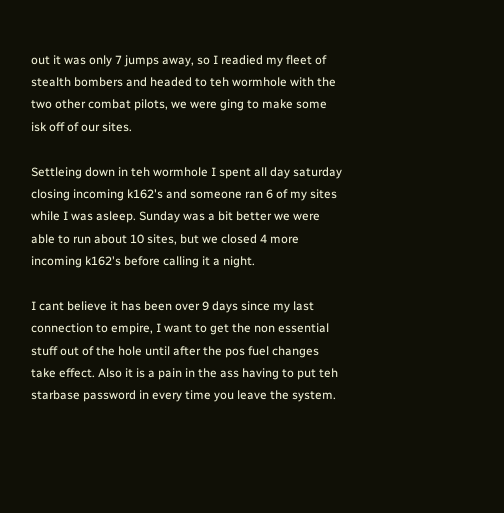out it was only 7 jumps away, so I readied my fleet of stealth bombers and headed to teh wormhole with the two other combat pilots, we were ging to make some isk off of our sites.

Settleing down in teh wormhole I spent all day saturday closing incoming k162's and someone ran 6 of my sites while I was asleep. Sunday was a bit better we were able to run about 10 sites, but we closed 4 more incoming k162's before calling it a night.

I cant believe it has been over 9 days since my last connection to empire, I want to get the non essential stuff out of the hole until after the pos fuel changes take effect. Also it is a pain in the ass having to put teh starbase password in every time you leave the system.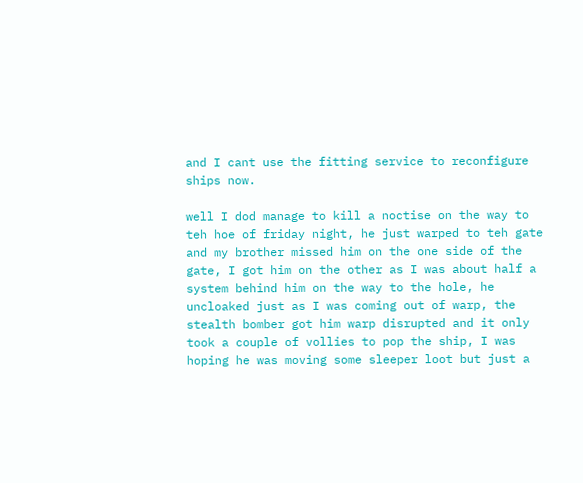and I cant use the fitting service to reconfigure ships now.

well I dod manage to kill a noctise on the way to teh hoe of friday night, he just warped to teh gate and my brother missed him on the one side of the gate, I got him on the other as I was about half a system behind him on the way to the hole, he uncloaked just as I was coming out of warp, the stealth bomber got him warp disrupted and it only took a couple of vollies to pop the ship, I was hoping he was moving some sleeper loot but just a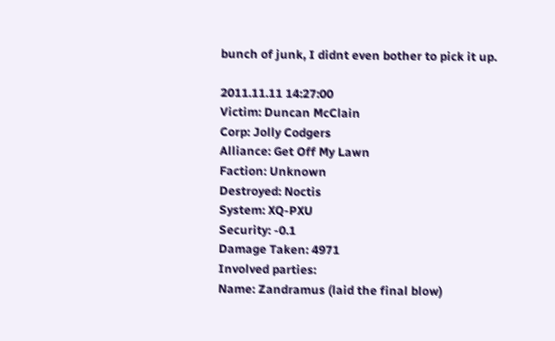bunch of junk, I didnt even bother to pick it up.

2011.11.11 14:27:00
Victim: Duncan McClain
Corp: Jolly Codgers
Alliance: Get Off My Lawn
Faction: Unknown
Destroyed: Noctis
System: XQ-PXU
Security: -0.1
Damage Taken: 4971
Involved parties:
Name: Zandramus (laid the final blow)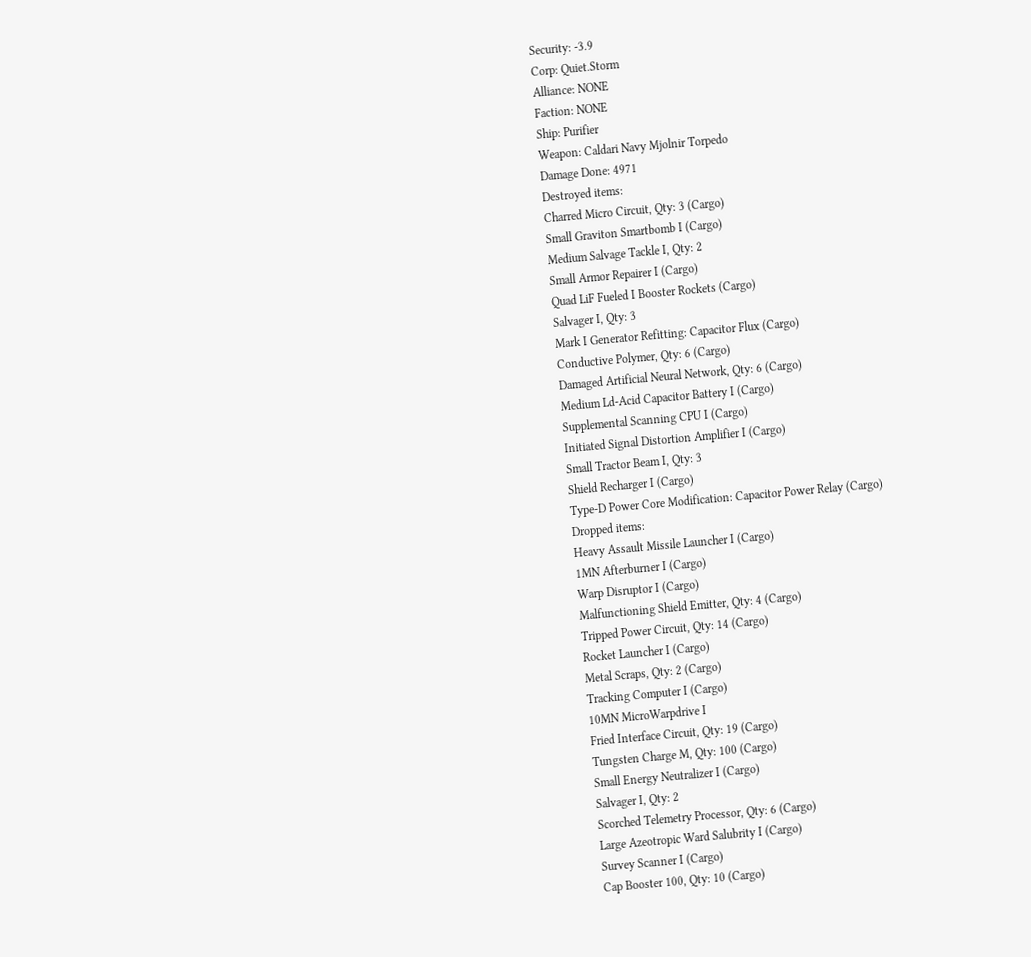Security: -3.9
Corp: Quiet.Storm
Alliance: NONE
Faction: NONE
Ship: Purifier
Weapon: Caldari Navy Mjolnir Torpedo
Damage Done: 4971
Destroyed items:
Charred Micro Circuit, Qty: 3 (Cargo)
Small Graviton Smartbomb I (Cargo)
Medium Salvage Tackle I, Qty: 2
Small Armor Repairer I (Cargo)
Quad LiF Fueled I Booster Rockets (Cargo)
Salvager I, Qty: 3
Mark I Generator Refitting: Capacitor Flux (Cargo)
Conductive Polymer, Qty: 6 (Cargo)
Damaged Artificial Neural Network, Qty: 6 (Cargo)
Medium Ld-Acid Capacitor Battery I (Cargo)
Supplemental Scanning CPU I (Cargo)
Initiated Signal Distortion Amplifier I (Cargo)
Small Tractor Beam I, Qty: 3
Shield Recharger I (Cargo)
Type-D Power Core Modification: Capacitor Power Relay (Cargo)
Dropped items:
Heavy Assault Missile Launcher I (Cargo)
1MN Afterburner I (Cargo)
Warp Disruptor I (Cargo)
Malfunctioning Shield Emitter, Qty: 4 (Cargo)
Tripped Power Circuit, Qty: 14 (Cargo)
Rocket Launcher I (Cargo)
Metal Scraps, Qty: 2 (Cargo)
Tracking Computer I (Cargo)
10MN MicroWarpdrive I
Fried Interface Circuit, Qty: 19 (Cargo)
Tungsten Charge M, Qty: 100 (Cargo)
Small Energy Neutralizer I (Cargo)
Salvager I, Qty: 2
Scorched Telemetry Processor, Qty: 6 (Cargo)
Large Azeotropic Ward Salubrity I (Cargo)
Survey Scanner I (Cargo)
Cap Booster 100, Qty: 10 (Cargo)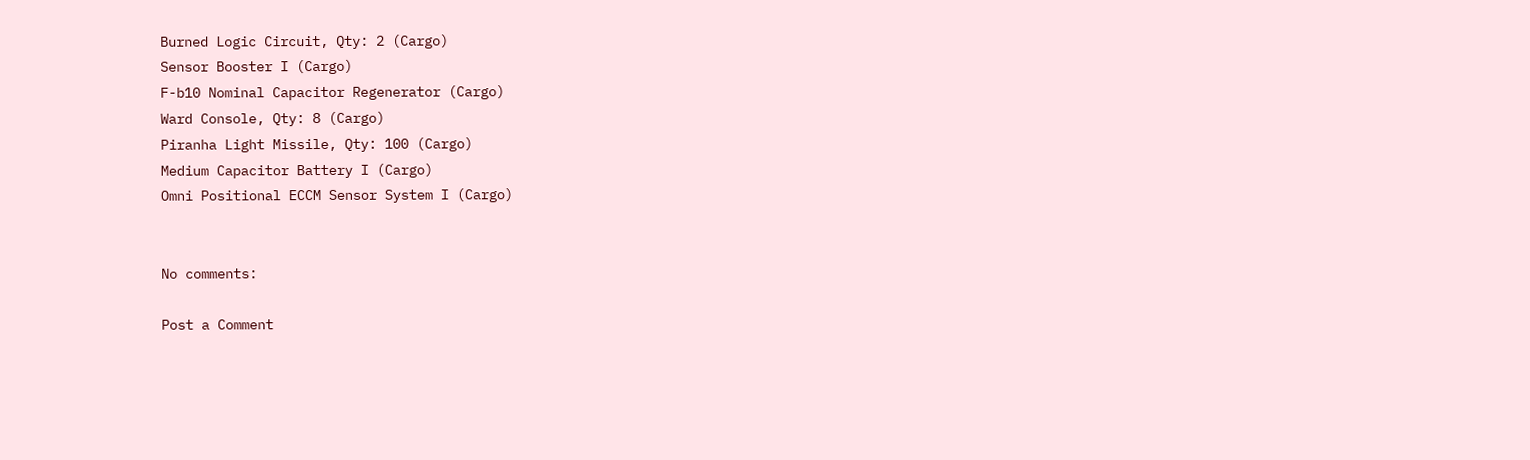Burned Logic Circuit, Qty: 2 (Cargo)
Sensor Booster I (Cargo)
F-b10 Nominal Capacitor Regenerator (Cargo)
Ward Console, Qty: 8 (Cargo)
Piranha Light Missile, Qty: 100 (Cargo)
Medium Capacitor Battery I (Cargo)
Omni Positional ECCM Sensor System I (Cargo)


No comments:

Post a Comment